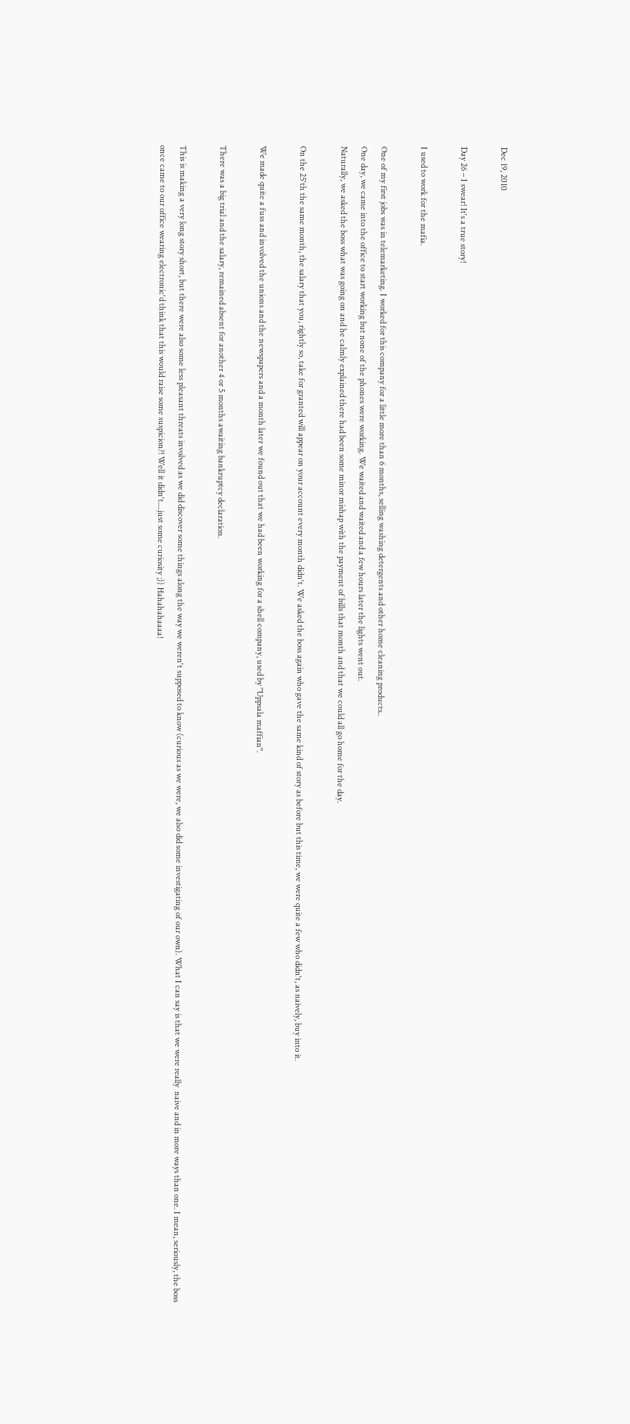Dec 19, 2010

Day 26 – I swear! It's a true story!

I used to work for the mafia.

One of my first jobs was in telemarketing. I worked for this company for a little more than 6 months, selling washing detergents and other home cleaning products..
One day, we came into the office to start working but none of the phones were working. We waited and waited and a few hours later the lights went out.
Naturally, we asked the boss what was going on and he calmly explained there had been some minor mishap with the payment of bills that month and that we could all go home for the day.

On the 25'th the same month, the salary that you, rightly so, take for granted will appear on your account every month didn't. We asked the boss again who gave the same kind of story as before but this time, we were quite a few who didn't, as naively, buy into it.

We made quite a fuss and involved the unions and the newspapers and a month later we found out that we had been working for a shell company, used by "Uppsala maffian".

There was a big trial and the salary, remained absent for another 4 or 5 months awaiting bankruptcy declaration.

This is making a very long story short, but there were also some less pleasant threats involved as we did discover some things along the way we weren't supposed to know (curious as we were, we also did some investigating of our own). What I can say is that we were really  naive and in more ways than one. I mean, seriously, the boss once came to our office wearing electronic'd think that this would raise some suspicion?! Well it didn't....just some curiosity ;)) Hahahahaaaa!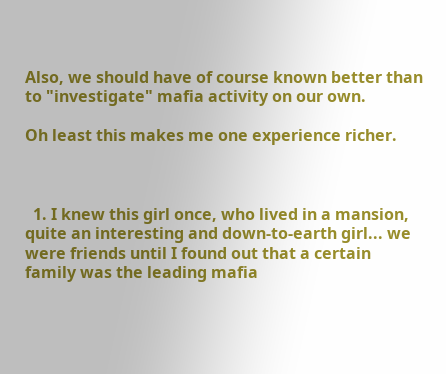Also, we should have of course known better than to "investigate" mafia activity on our own.

Oh least this makes me one experience richer.



  1. I knew this girl once, who lived in a mansion, quite an interesting and down-to-earth girl... we were friends until I found out that a certain family was the leading mafia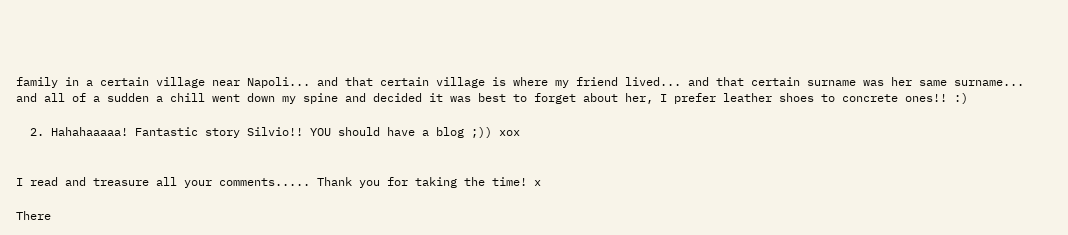family in a certain village near Napoli... and that certain village is where my friend lived... and that certain surname was her same surname... and all of a sudden a chill went down my spine and decided it was best to forget about her, I prefer leather shoes to concrete ones!! :)

  2. Hahahaaaaa! Fantastic story Silvio!! YOU should have a blog ;)) xox


I read and treasure all your comments..... Thank you for taking the time! x

There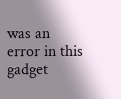was an error in this gadget